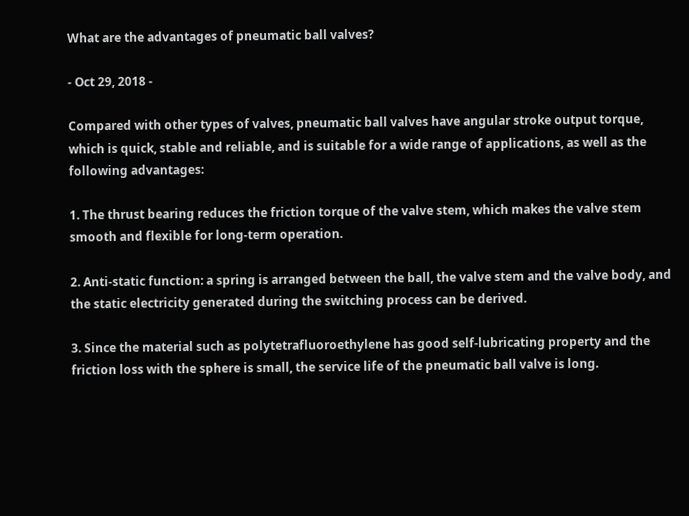What are the advantages of pneumatic ball valves?

- Oct 29, 2018 -

Compared with other types of valves, pneumatic ball valves have angular stroke output torque, which is quick, stable and reliable, and is suitable for a wide range of applications, as well as the following advantages:

1. The thrust bearing reduces the friction torque of the valve stem, which makes the valve stem smooth and flexible for long-term operation.

2. Anti-static function: a spring is arranged between the ball, the valve stem and the valve body, and the static electricity generated during the switching process can be derived.

3. Since the material such as polytetrafluoroethylene has good self-lubricating property and the friction loss with the sphere is small, the service life of the pneumatic ball valve is long.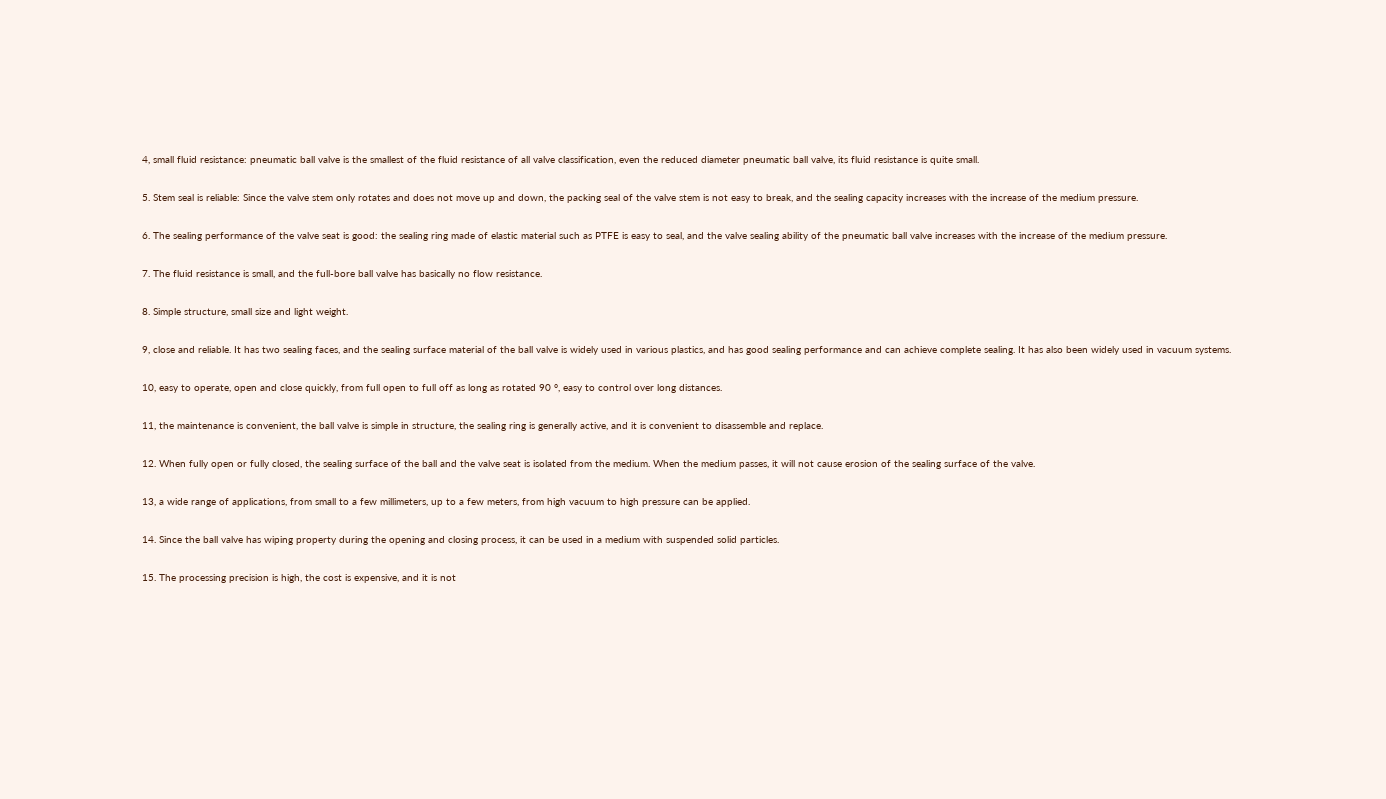4, small fluid resistance: pneumatic ball valve is the smallest of the fluid resistance of all valve classification, even the reduced diameter pneumatic ball valve, its fluid resistance is quite small.

5. Stem seal is reliable: Since the valve stem only rotates and does not move up and down, the packing seal of the valve stem is not easy to break, and the sealing capacity increases with the increase of the medium pressure.

6. The sealing performance of the valve seat is good: the sealing ring made of elastic material such as PTFE is easy to seal, and the valve sealing ability of the pneumatic ball valve increases with the increase of the medium pressure.

7. The fluid resistance is small, and the full-bore ball valve has basically no flow resistance.

8. Simple structure, small size and light weight.

9, close and reliable. It has two sealing faces, and the sealing surface material of the ball valve is widely used in various plastics, and has good sealing performance and can achieve complete sealing. It has also been widely used in vacuum systems.

10, easy to operate, open and close quickly, from full open to full off as long as rotated 90 °, easy to control over long distances.

11, the maintenance is convenient, the ball valve is simple in structure, the sealing ring is generally active, and it is convenient to disassemble and replace.

12. When fully open or fully closed, the sealing surface of the ball and the valve seat is isolated from the medium. When the medium passes, it will not cause erosion of the sealing surface of the valve.

13, a wide range of applications, from small to a few millimeters, up to a few meters, from high vacuum to high pressure can be applied.

14. Since the ball valve has wiping property during the opening and closing process, it can be used in a medium with suspended solid particles.

15. The processing precision is high, the cost is expensive, and it is not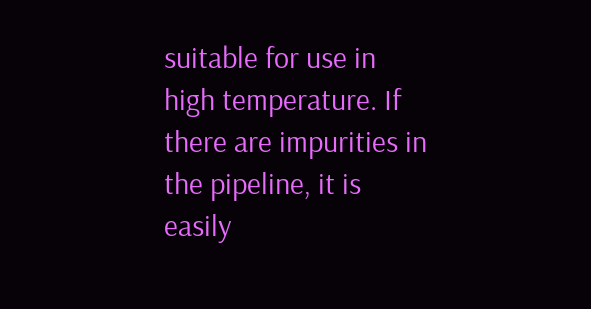suitable for use in high temperature. If there are impurities in the pipeline, it is easily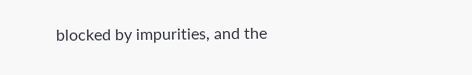blocked by impurities, and the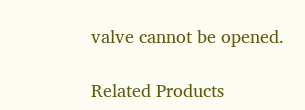valve cannot be opened.

Related Products